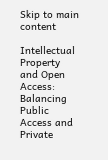Skip to main content

Intellectual Property and Open Access: Balancing Public Access and Private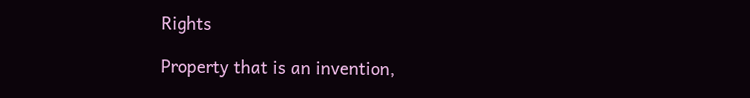Rights

Property that is an invention,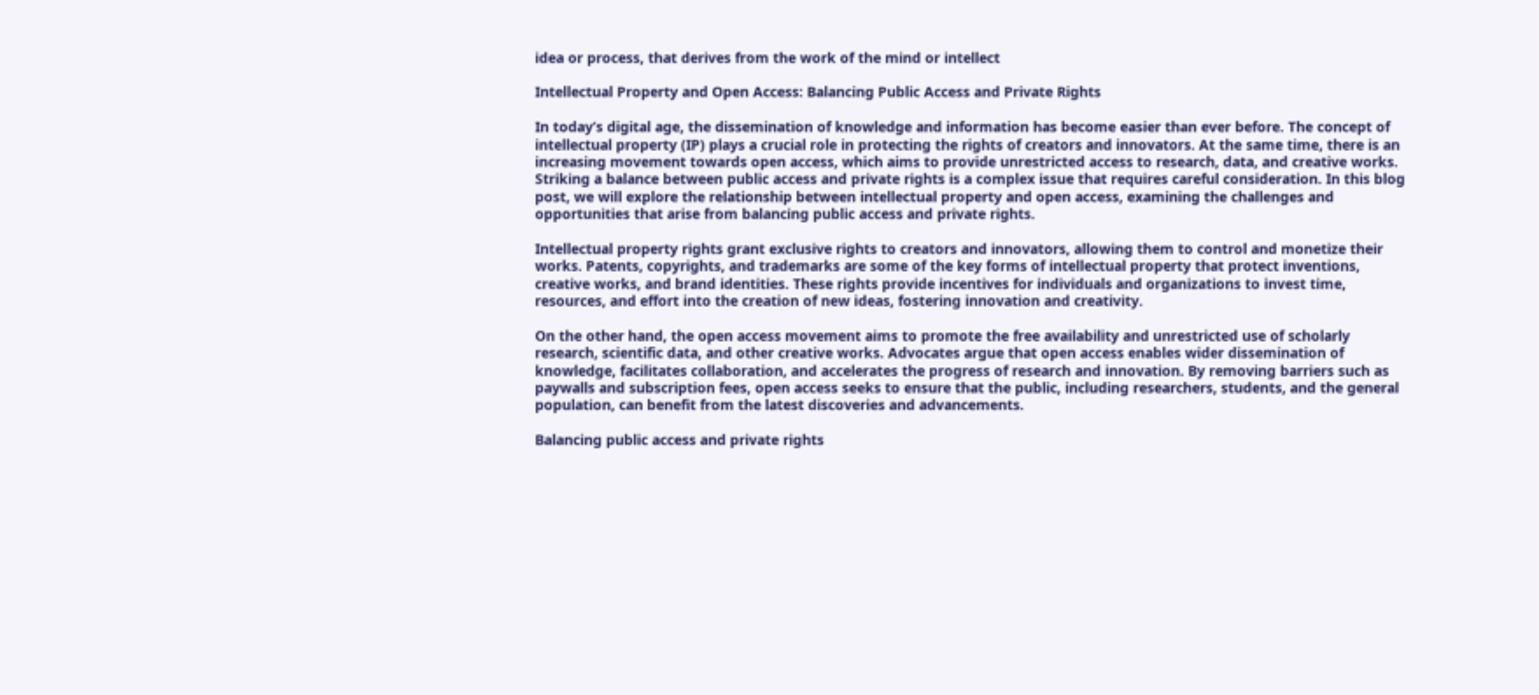idea or process, that derives from the work of the mind or intellect

Intellectual Property and Open Access: Balancing Public Access and Private Rights

In today’s digital age, the dissemination of knowledge and information has become easier than ever before. The concept of intellectual property (IP) plays a crucial role in protecting the rights of creators and innovators. At the same time, there is an increasing movement towards open access, which aims to provide unrestricted access to research, data, and creative works. Striking a balance between public access and private rights is a complex issue that requires careful consideration. In this blog post, we will explore the relationship between intellectual property and open access, examining the challenges and opportunities that arise from balancing public access and private rights.

Intellectual property rights grant exclusive rights to creators and innovators, allowing them to control and monetize their works. Patents, copyrights, and trademarks are some of the key forms of intellectual property that protect inventions, creative works, and brand identities. These rights provide incentives for individuals and organizations to invest time, resources, and effort into the creation of new ideas, fostering innovation and creativity.

On the other hand, the open access movement aims to promote the free availability and unrestricted use of scholarly research, scientific data, and other creative works. Advocates argue that open access enables wider dissemination of knowledge, facilitates collaboration, and accelerates the progress of research and innovation. By removing barriers such as paywalls and subscription fees, open access seeks to ensure that the public, including researchers, students, and the general population, can benefit from the latest discoveries and advancements.

Balancing public access and private rights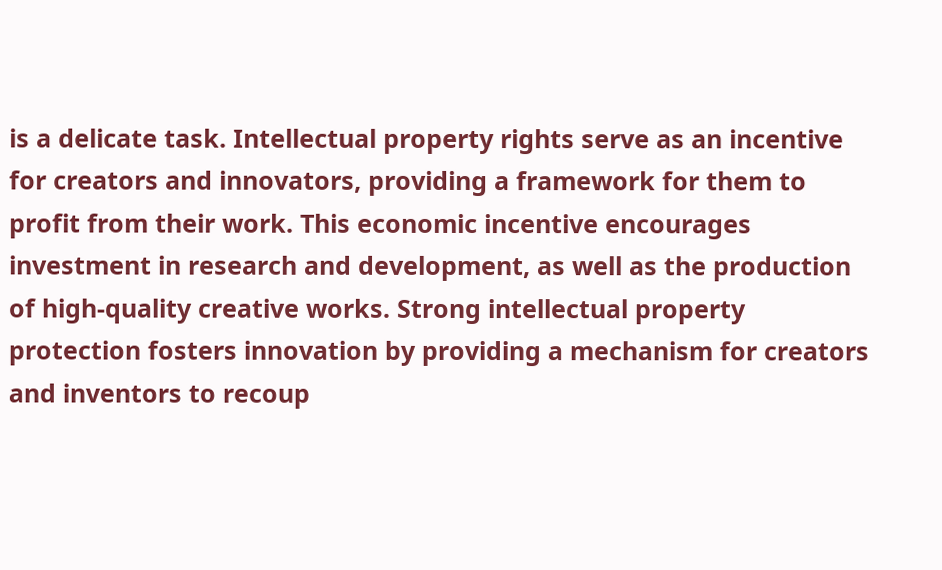is a delicate task. Intellectual property rights serve as an incentive for creators and innovators, providing a framework for them to profit from their work. This economic incentive encourages investment in research and development, as well as the production of high-quality creative works. Strong intellectual property protection fosters innovation by providing a mechanism for creators and inventors to recoup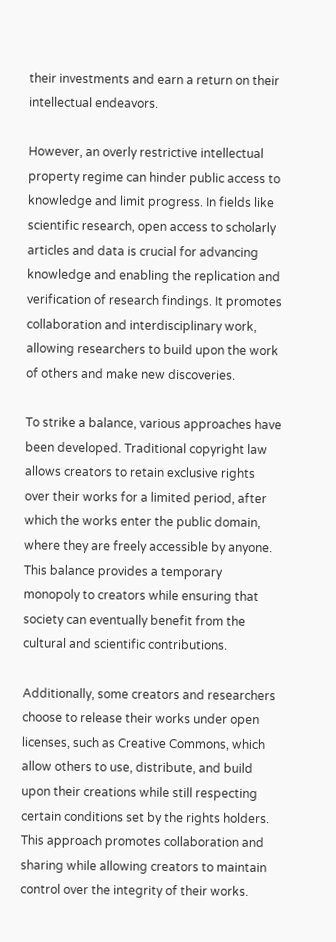their investments and earn a return on their intellectual endeavors.

However, an overly restrictive intellectual property regime can hinder public access to knowledge and limit progress. In fields like scientific research, open access to scholarly articles and data is crucial for advancing knowledge and enabling the replication and verification of research findings. It promotes collaboration and interdisciplinary work, allowing researchers to build upon the work of others and make new discoveries.

To strike a balance, various approaches have been developed. Traditional copyright law allows creators to retain exclusive rights over their works for a limited period, after which the works enter the public domain, where they are freely accessible by anyone. This balance provides a temporary monopoly to creators while ensuring that society can eventually benefit from the cultural and scientific contributions.

Additionally, some creators and researchers choose to release their works under open licenses, such as Creative Commons, which allow others to use, distribute, and build upon their creations while still respecting certain conditions set by the rights holders. This approach promotes collaboration and sharing while allowing creators to maintain control over the integrity of their works.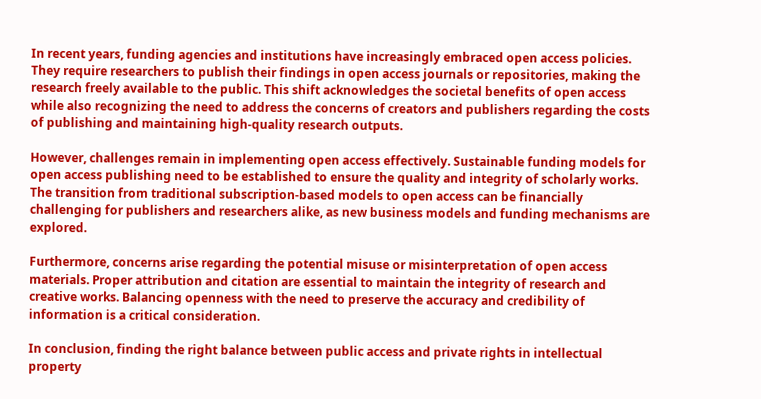In recent years, funding agencies and institutions have increasingly embraced open access policies. They require researchers to publish their findings in open access journals or repositories, making the research freely available to the public. This shift acknowledges the societal benefits of open access while also recognizing the need to address the concerns of creators and publishers regarding the costs of publishing and maintaining high-quality research outputs.

However, challenges remain in implementing open access effectively. Sustainable funding models for open access publishing need to be established to ensure the quality and integrity of scholarly works. The transition from traditional subscription-based models to open access can be financially challenging for publishers and researchers alike, as new business models and funding mechanisms are explored.

Furthermore, concerns arise regarding the potential misuse or misinterpretation of open access materials. Proper attribution and citation are essential to maintain the integrity of research and creative works. Balancing openness with the need to preserve the accuracy and credibility of information is a critical consideration.

In conclusion, finding the right balance between public access and private rights in intellectual property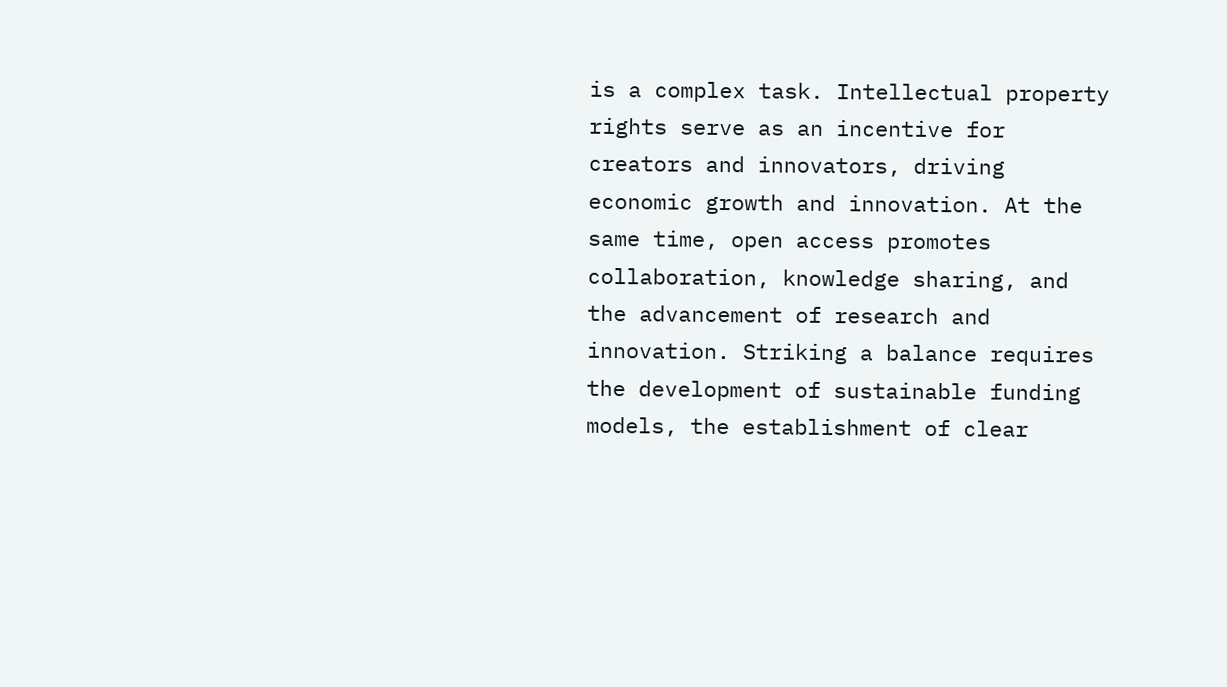is a complex task. Intellectual property rights serve as an incentive for creators and innovators, driving economic growth and innovation. At the same time, open access promotes collaboration, knowledge sharing, and the advancement of research and innovation. Striking a balance requires the development of sustainable funding models, the establishment of clear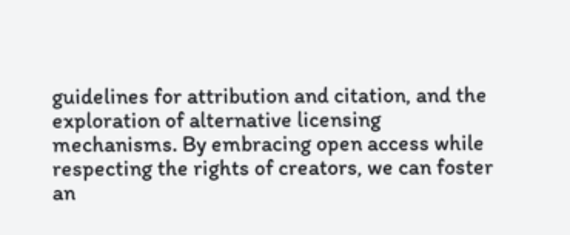guidelines for attribution and citation, and the exploration of alternative licensing mechanisms. By embracing open access while respecting the rights of creators, we can foster an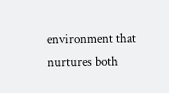environment that nurtures both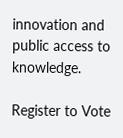innovation and public access to knowledge.

Register to Vote